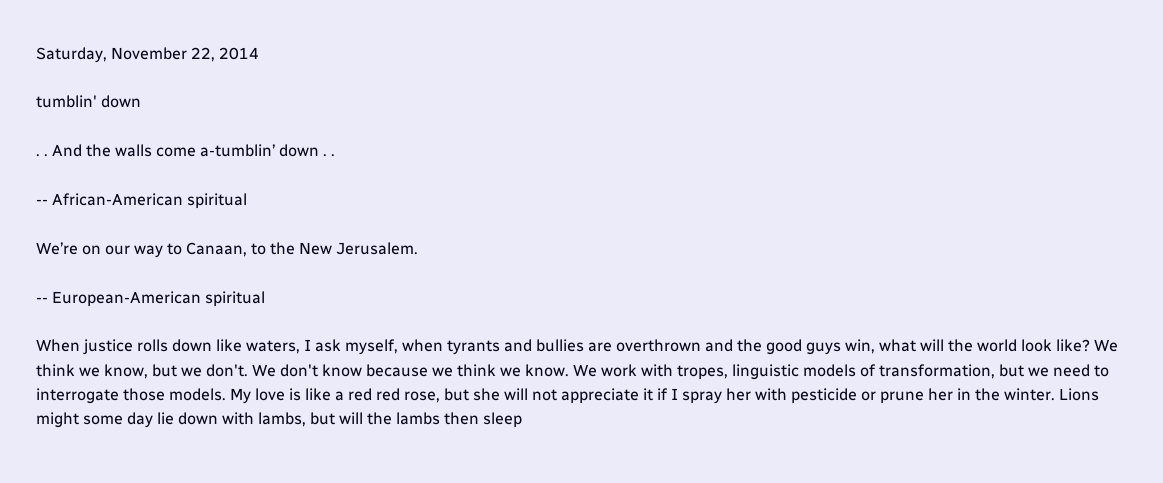Saturday, November 22, 2014

tumblin' down

. . And the walls come a-tumblin’ down . .

-- African-American spiritual

We’re on our way to Canaan, to the New Jerusalem.

-- European-American spiritual

When justice rolls down like waters, I ask myself, when tyrants and bullies are overthrown and the good guys win, what will the world look like? We think we know, but we don't. We don't know because we think we know. We work with tropes, linguistic models of transformation, but we need to interrogate those models. My love is like a red red rose, but she will not appreciate it if I spray her with pesticide or prune her in the winter. Lions might some day lie down with lambs, but will the lambs then sleep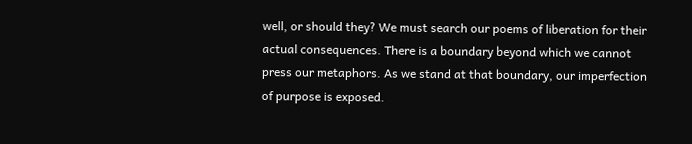well, or should they? We must search our poems of liberation for their actual consequences. There is a boundary beyond which we cannot press our metaphors. As we stand at that boundary, our imperfection of purpose is exposed.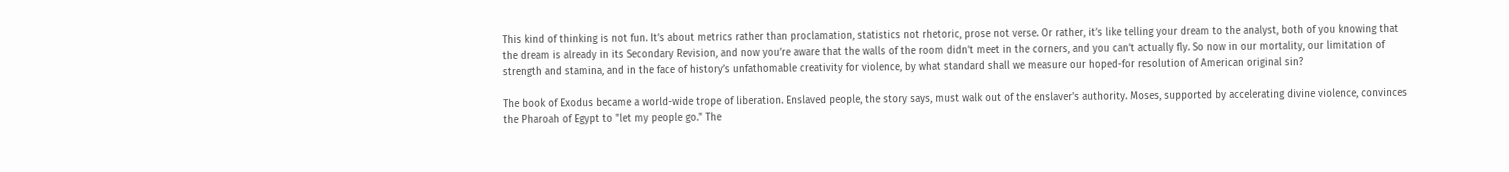This kind of thinking is not fun. It’s about metrics rather than proclamation, statistics not rhetoric, prose not verse. Or rather, it’s like telling your dream to the analyst, both of you knowing that the dream is already in its Secondary Revision, and now you’re aware that the walls of the room didn’t meet in the corners, and you can’t actually fly. So now in our mortality, our limitation of strength and stamina, and in the face of history’s unfathomable creativity for violence, by what standard shall we measure our hoped-for resolution of American original sin?

The book of Exodus became a world-wide trope of liberation. Enslaved people, the story says, must walk out of the enslaver's authority. Moses, supported by accelerating divine violence, convinces the Pharoah of Egypt to "let my people go." The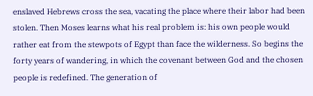enslaved Hebrews cross the sea, vacating the place where their labor had been stolen. Then Moses learns what his real problem is: his own people would rather eat from the stewpots of Egypt than face the wilderness. So begins the forty years of wandering, in which the covenant between God and the chosen people is redefined. The generation of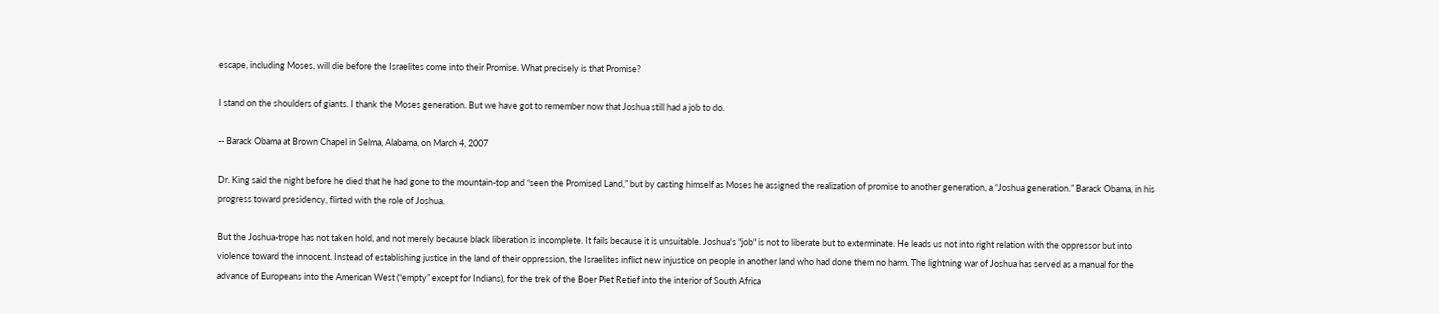escape, including Moses, will die before the Israelites come into their Promise. What precisely is that Promise?

I stand on the shoulders of giants. I thank the Moses generation. But we have got to remember now that Joshua still had a job to do.

-- Barack Obama at Brown Chapel in Selma, Alabama, on March 4, 2007

Dr. King said the night before he died that he had gone to the mountain-top and “seen the Promised Land,” but by casting himself as Moses he assigned the realization of promise to another generation, a “Joshua generation.” Barack Obama, in his progress toward presidency, flirted with the role of Joshua.

But the Joshua-trope has not taken hold, and not merely because black liberation is incomplete. It fails because it is unsuitable. Joshua's "job" is not to liberate but to exterminate. He leads us not into right relation with the oppressor but into violence toward the innocent. Instead of establishing justice in the land of their oppression, the Israelites inflict new injustice on people in another land who had done them no harm. The lightning war of Joshua has served as a manual for the advance of Europeans into the American West (“empty” except for Indians), for the trek of the Boer Piet Retief into the interior of South Africa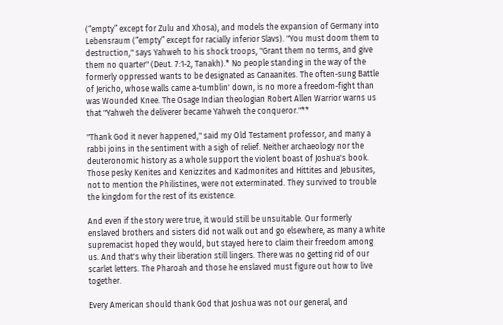(“empty” except for Zulu and Xhosa), and models the expansion of Germany into Lebensraum (“empty” except for racially inferior Slavs). "You must doom them to destruction," says Yahweh to his shock troops, "Grant them no terms, and give them no quarter" (Deut. 7:1-2, Tanakh).* No people standing in the way of the formerly oppressed wants to be designated as Canaanites. The often-sung Battle of Jericho, whose walls came a-tumblin' down, is no more a freedom-fight than was Wounded Knee. The Osage Indian theologian Robert Allen Warrior warns us that "Yahweh the deliverer became Yahweh the conqueror."**

"Thank God it never happened," said my Old Testament professor, and many a rabbi joins in the sentiment with a sigh of relief. Neither archaeology nor the deuteronomic history as a whole support the violent boast of Joshua's book. Those pesky Kenites and Kenizzites and Kadmonites and Hittites and Jebusites, not to mention the Philistines, were not exterminated. They survived to trouble the kingdom for the rest of its existence.

And even if the story were true, it would still be unsuitable. Our formerly enslaved brothers and sisters did not walk out and go elsewhere, as many a white supremacist hoped they would, but stayed here to claim their freedom among us. And that's why their liberation still lingers. There was no getting rid of our scarlet letters. The Pharoah and those he enslaved must figure out how to live together.

Every American should thank God that Joshua was not our general, and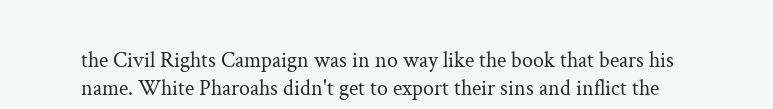the Civil Rights Campaign was in no way like the book that bears his name. White Pharoahs didn't get to export their sins and inflict the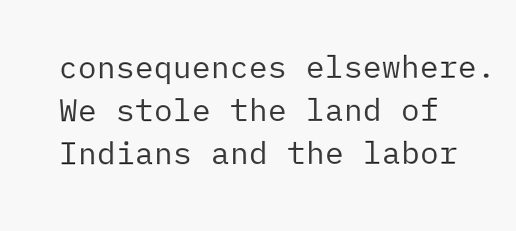consequences elsewhere. We stole the land of Indians and the labor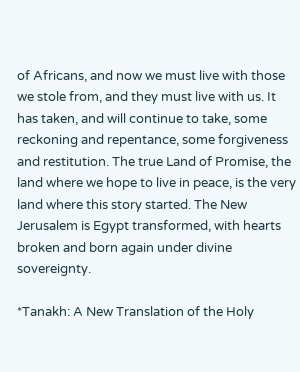of Africans, and now we must live with those we stole from, and they must live with us. It has taken, and will continue to take, some reckoning and repentance, some forgiveness and restitution. The true Land of Promise, the land where we hope to live in peace, is the very land where this story started. The New Jerusalem is Egypt transformed, with hearts broken and born again under divine sovereignty.

*Tanakh: A New Translation of the Holy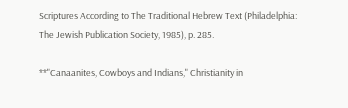Scriptures According to The Traditional Hebrew Text (Philadelphia: The Jewish Publication Society, 1985), p. 285.

**"Canaanites, Cowboys and Indians," Christianity in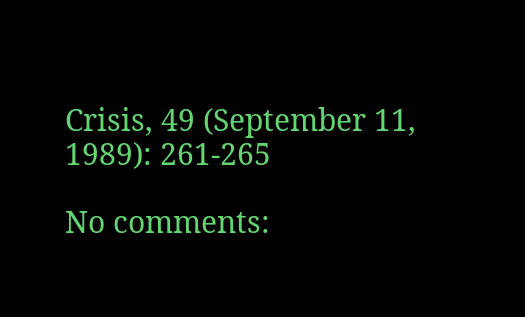Crisis, 49 (September 11, 1989): 261-265

No comments: